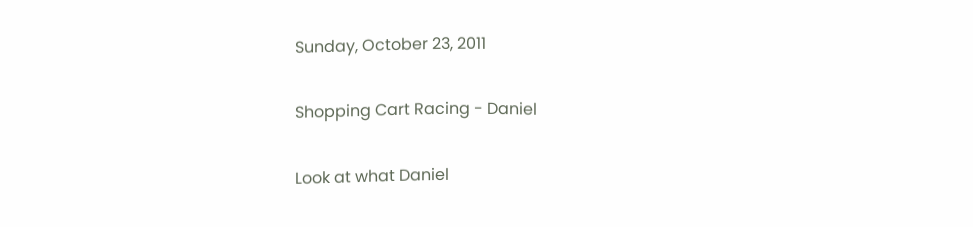Sunday, October 23, 2011

Shopping Cart Racing - Daniel

Look at what Daniel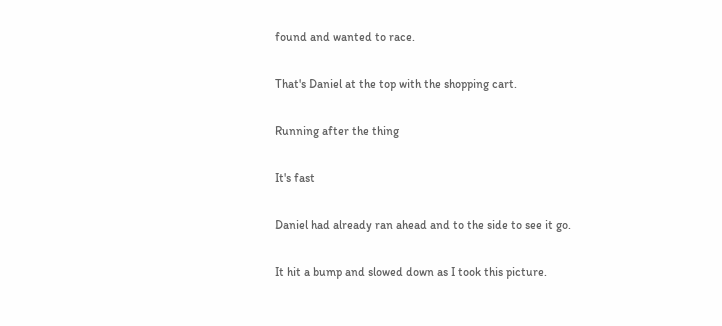found and wanted to race.

That's Daniel at the top with the shopping cart.

Running after the thing

It's fast

Daniel had already ran ahead and to the side to see it go.

It hit a bump and slowed down as I took this picture.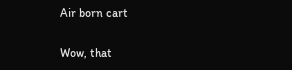Air born cart

Wow, that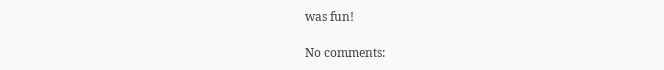was fun!

No comments: